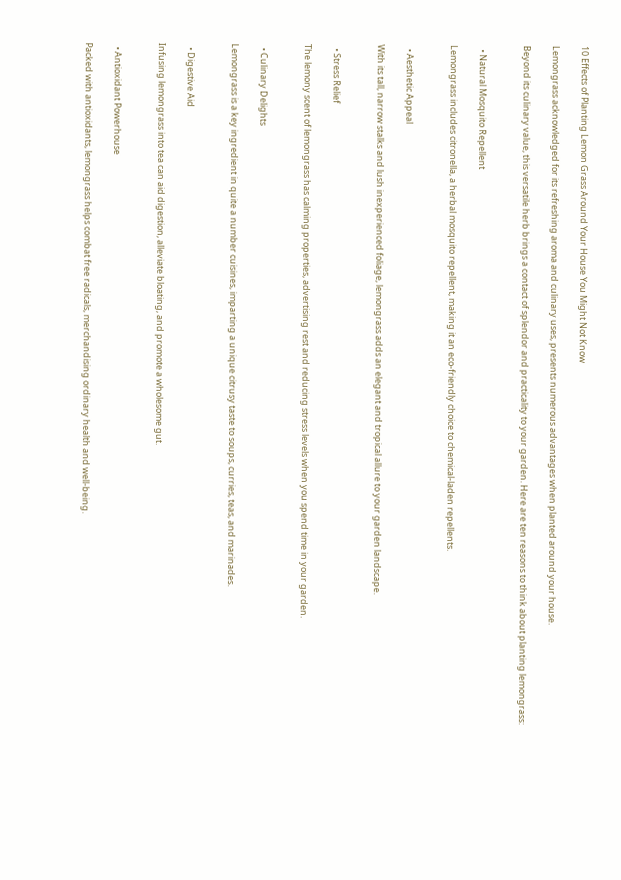10 Effects of Planting Lemon Grass Around Your House You Might Not Know

Lemongrass acknowledged for its refreshing aroma and culinary uses, presents numerous advantages when planted around your house.

Beyond its culinary value, this versatile herb brings a contact of splendor and practicality to your garden. Here are ten reasons to think about planting lemongrass:


  • Natural Mosquito Repellent

Lemongrass includes citronella, a herbal mosquito repellent, making it an eco-friendly choice to chemical-laden repellents.


  • Aesthetic Appeal

With its tall, narrow stalks and lush inexperienced foliage, lemongrass adds an elegant and tropical allure to your garden landscape.


  • Stress Relief

The lemony scent of lemongrass has calming properties, advertising rest and reducing stress levels when you spend time in your garden.


  • Culinary Delights

Lemongrass is a key ingredient in quite a number cuisines, imparting a unique citrusy taste to soups, curries, teas, and marinades.


  • Digestive Aid

Infusing lemongrass into tea can aid digestion, alleviate bloating, and promote a wholesome gut.


  • Antioxidant Powerhouse

Packed with antioxidants, lemongrass helps combat free radicals, merchandising ordinary health and well-being.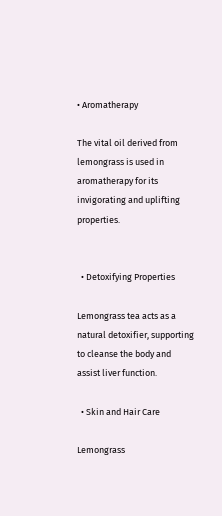• Aromatherapy

The vital oil derived from lemongrass is used in aromatherapy for its invigorating and uplifting properties.


  • Detoxifying Properties

Lemongrass tea acts as a natural detoxifier, supporting to cleanse the body and assist liver function.

  • Skin and Hair Care

Lemongrass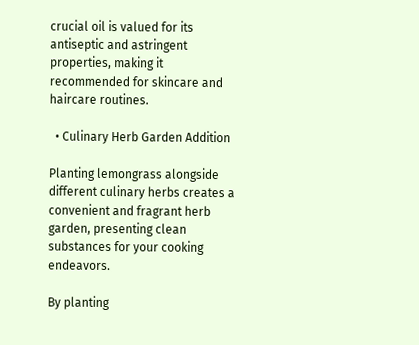crucial oil is valued for its antiseptic and astringent properties, making it recommended for skincare and haircare routines.

  • Culinary Herb Garden Addition

Planting lemongrass alongside different culinary herbs creates a convenient and fragrant herb garden, presenting clean substances for your cooking endeavors.

By planting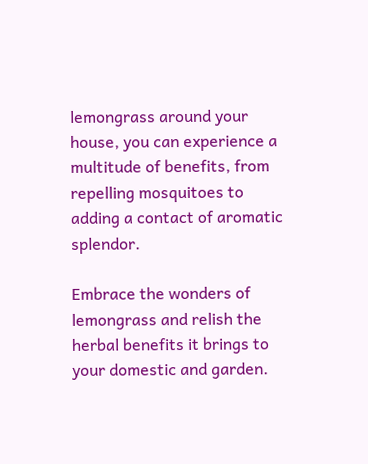lemongrass around your house, you can experience a multitude of benefits, from repelling mosquitoes to adding a contact of aromatic splendor.

Embrace the wonders of lemongrass and relish the herbal benefits it brings to your domestic and garden.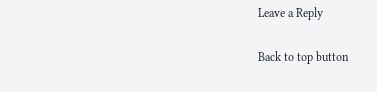Leave a Reply

Back to top button